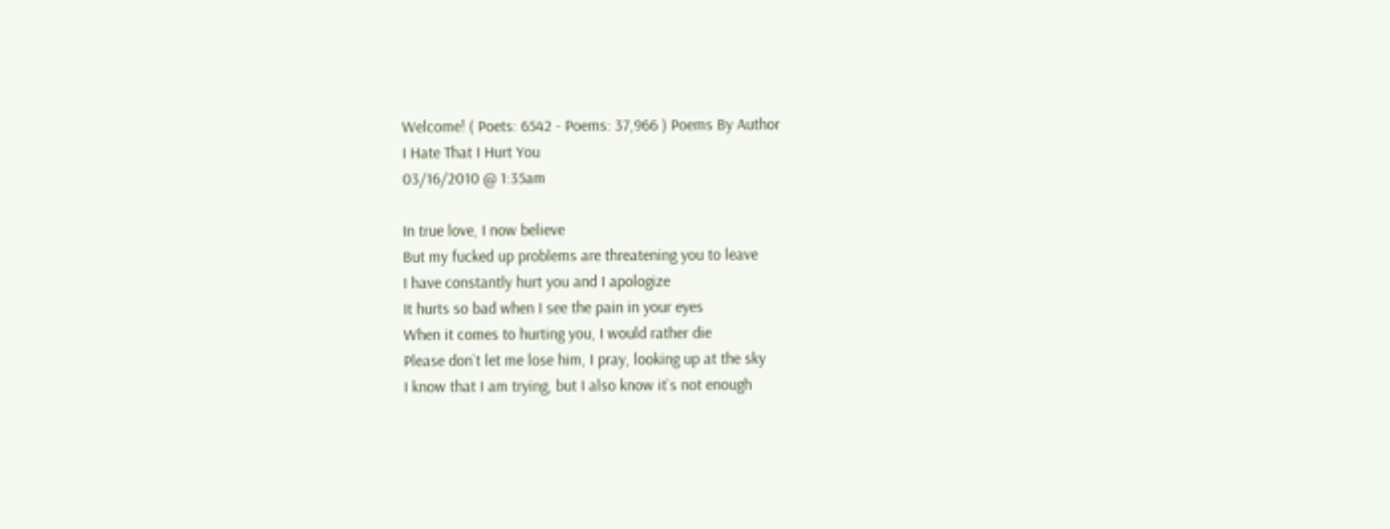Welcome! ( Poets: 6542 - Poems: 37,966 ) Poems By Author
I Hate That I Hurt You
03/16/2010 @ 1:35am

In true love, I now believe
But my fucked up problems are threatening you to leave
I have constantly hurt you and I apologize
It hurts so bad when I see the pain in your eyes
When it comes to hurting you, I would rather die
Please don`t let me lose him, I pray, looking up at the sky
I know that I am trying, but I also know it`s not enough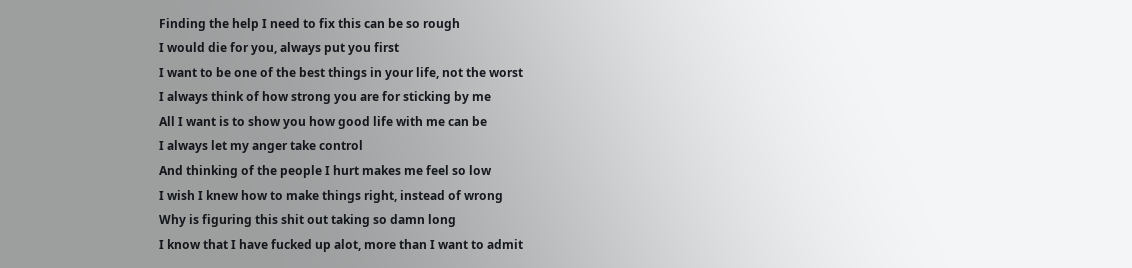Finding the help I need to fix this can be so rough
I would die for you, always put you first
I want to be one of the best things in your life, not the worst
I always think of how strong you are for sticking by me
All I want is to show you how good life with me can be
I always let my anger take control
And thinking of the people I hurt makes me feel so low
I wish I knew how to make things right, instead of wrong
Why is figuring this shit out taking so damn long
I know that I have fucked up alot, more than I want to admit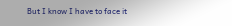But I know I have to face it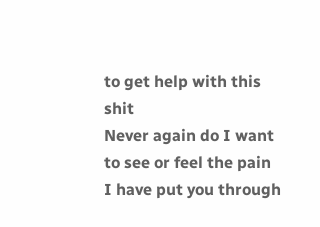to get help with this shit
Never again do I want to see or feel the pain I have put you through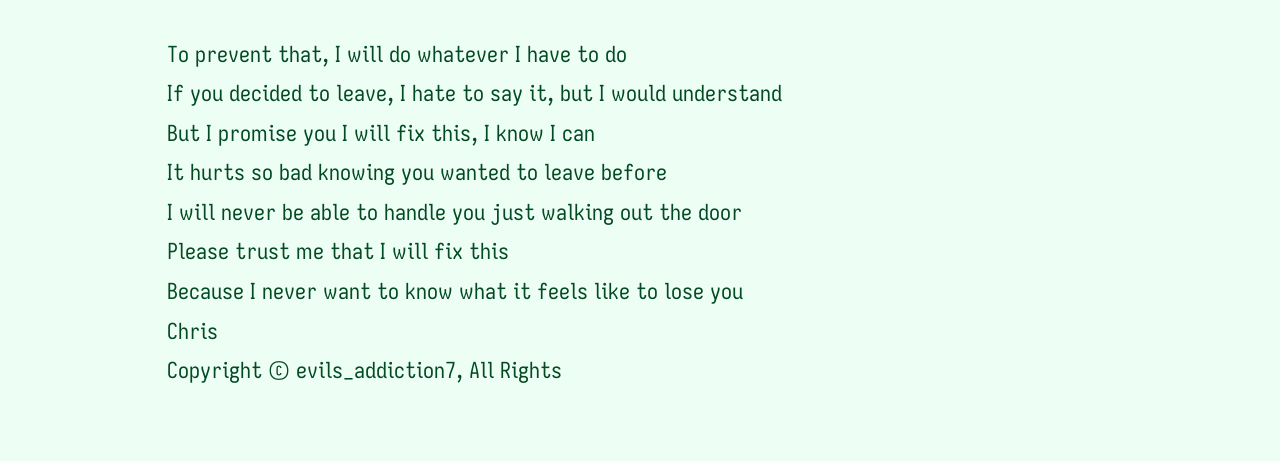To prevent that, I will do whatever I have to do
If you decided to leave, I hate to say it, but I would understand
But I promise you I will fix this, I know I can
It hurts so bad knowing you wanted to leave before
I will never be able to handle you just walking out the door
Please trust me that I will fix this
Because I never want to know what it feels like to lose you Chris
Copyright © evils_addiction7, All Rights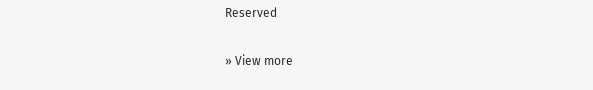Reserved

» View more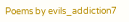Poems by evils_addiction7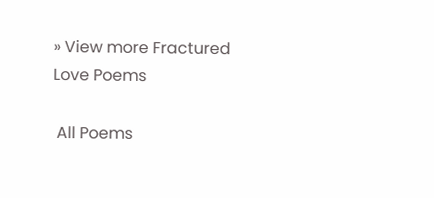» View more Fractured Love Poems

 All Poems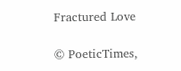Fractured Love

© PoeticTimes,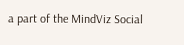a part of the MindViz Social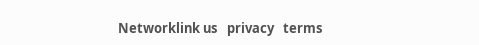Networklink us   privacy   terms